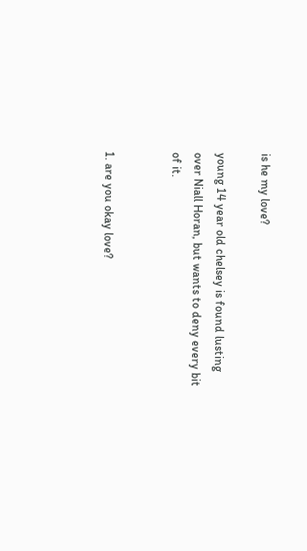is he my love?

young 14 year old chelsey is found lusting over Niall Horan, but wants to deny every bit of it.


1. are you okay love?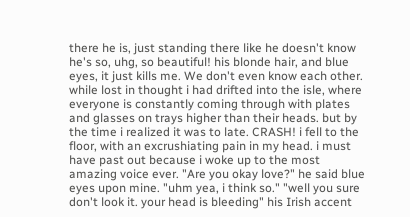there he is, just standing there like he doesn't know he's so, uhg, so beautiful! his blonde hair, and blue eyes, it just kills me. We don't even know each other. while lost in thought i had drifted into the isle, where everyone is constantly coming through with plates and glasses on trays higher than their heads. but by the time i realized it was to late. CRASH! i fell to the floor, with an excrushiating pain in my head. i must have past out because i woke up to the most amazing voice ever. "Are you okay love?" he said blue eyes upon mine. "uhm yea, i think so." "well you sure don't look it. your head is bleeding" his Irish accent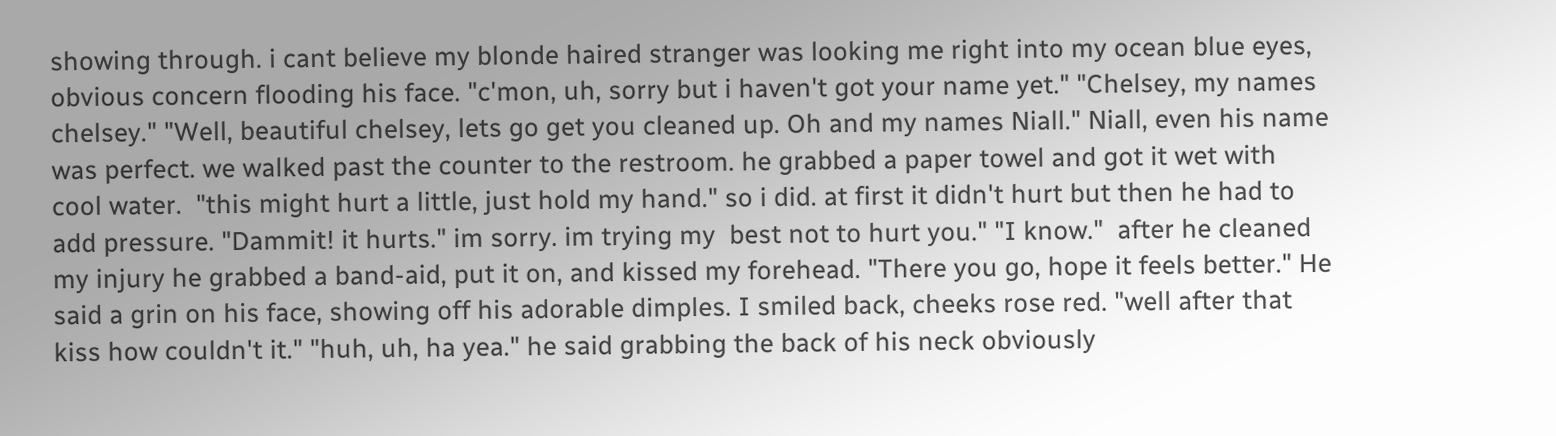showing through. i cant believe my blonde haired stranger was looking me right into my ocean blue eyes, obvious concern flooding his face. "c'mon, uh, sorry but i haven't got your name yet." "Chelsey, my names chelsey." "Well, beautiful chelsey, lets go get you cleaned up. Oh and my names Niall." Niall, even his name was perfect. we walked past the counter to the restroom. he grabbed a paper towel and got it wet with cool water.  "this might hurt a little, just hold my hand." so i did. at first it didn't hurt but then he had to add pressure. "Dammit! it hurts." im sorry. im trying my  best not to hurt you." "I know."  after he cleaned my injury he grabbed a band-aid, put it on, and kissed my forehead. "There you go, hope it feels better." He said a grin on his face, showing off his adorable dimples. I smiled back, cheeks rose red. "well after that kiss how couldn't it." "huh, uh, ha yea." he said grabbing the back of his neck obviously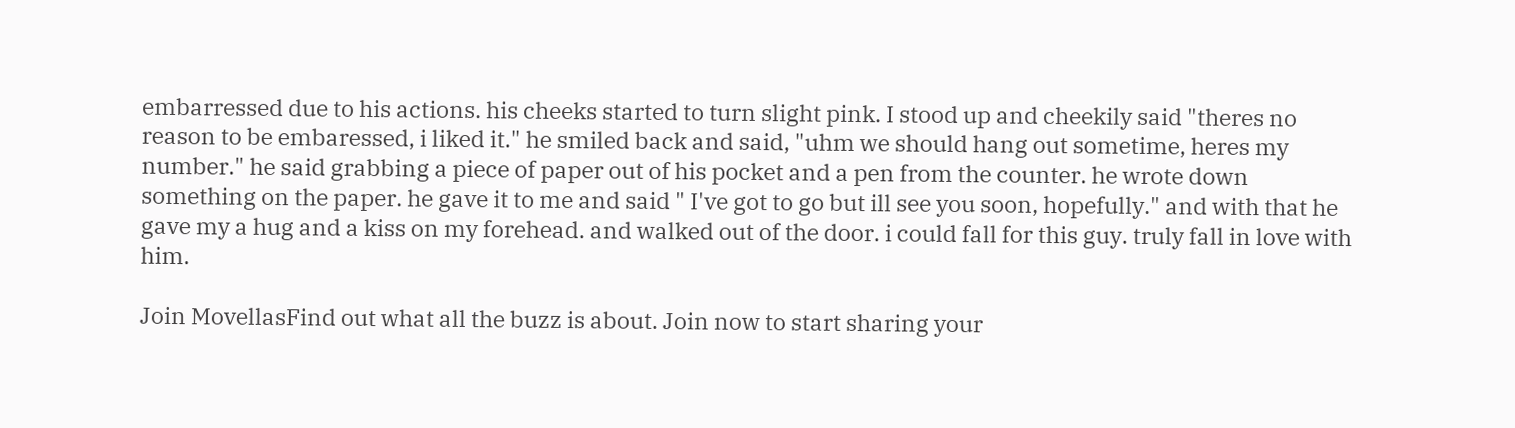embarressed due to his actions. his cheeks started to turn slight pink. I stood up and cheekily said "theres no reason to be embaressed, i liked it." he smiled back and said, "uhm we should hang out sometime, heres my number." he said grabbing a piece of paper out of his pocket and a pen from the counter. he wrote down something on the paper. he gave it to me and said " I've got to go but ill see you soon, hopefully." and with that he gave my a hug and a kiss on my forehead. and walked out of the door. i could fall for this guy. truly fall in love with him.

Join MovellasFind out what all the buzz is about. Join now to start sharing your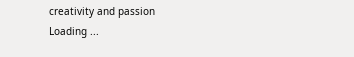creativity and passion
Loading ...